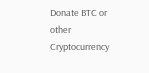Donate BTC or other Cryptocurrency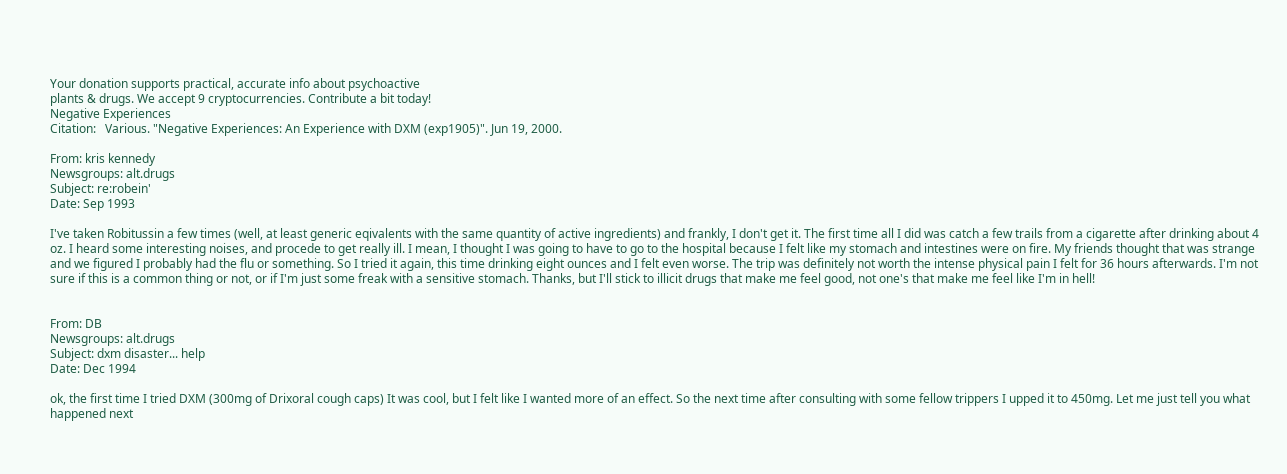Your donation supports practical, accurate info about psychoactive
plants & drugs. We accept 9 cryptocurrencies. Contribute a bit today!
Negative Experiences
Citation:   Various. "Negative Experiences: An Experience with DXM (exp1905)". Jun 19, 2000.

From: kris kennedy
Newsgroups: alt.drugs
Subject: re:robein'
Date: Sep 1993

I've taken Robitussin a few times (well, at least generic eqivalents with the same quantity of active ingredients) and frankly, I don't get it. The first time all I did was catch a few trails from a cigarette after drinking about 4 oz. I heard some interesting noises, and procede to get really ill. I mean, I thought I was going to have to go to the hospital because I felt like my stomach and intestines were on fire. My friends thought that was strange and we figured I probably had the flu or something. So I tried it again, this time drinking eight ounces and I felt even worse. The trip was definitely not worth the intense physical pain I felt for 36 hours afterwards. I'm not sure if this is a common thing or not, or if I'm just some freak with a sensitive stomach. Thanks, but I'll stick to illicit drugs that make me feel good, not one's that make me feel like I'm in hell!


From: DB
Newsgroups: alt.drugs
Subject: dxm disaster... help
Date: Dec 1994

ok, the first time I tried DXM (300mg of Drixoral cough caps) It was cool, but I felt like I wanted more of an effect. So the next time after consulting with some fellow trippers I upped it to 450mg. Let me just tell you what happened next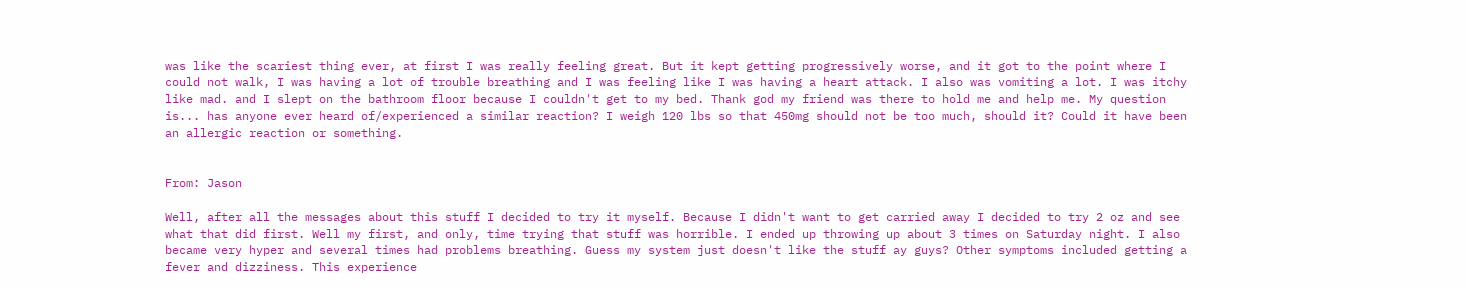was like the scariest thing ever, at first I was really feeling great. But it kept getting progressively worse, and it got to the point where I could not walk, I was having a lot of trouble breathing and I was feeling like I was having a heart attack. I also was vomiting a lot. I was itchy like mad. and I slept on the bathroom floor because I couldn't get to my bed. Thank god my friend was there to hold me and help me. My question is... has anyone ever heard of/experienced a similar reaction? I weigh 120 lbs so that 450mg should not be too much, should it? Could it have been an allergic reaction or something.


From: Jason

Well, after all the messages about this stuff I decided to try it myself. Because I didn't want to get carried away I decided to try 2 oz and see what that did first. Well my first, and only, time trying that stuff was horrible. I ended up throwing up about 3 times on Saturday night. I also became very hyper and several times had problems breathing. Guess my system just doesn't like the stuff ay guys? Other symptoms included getting a fever and dizziness. This experience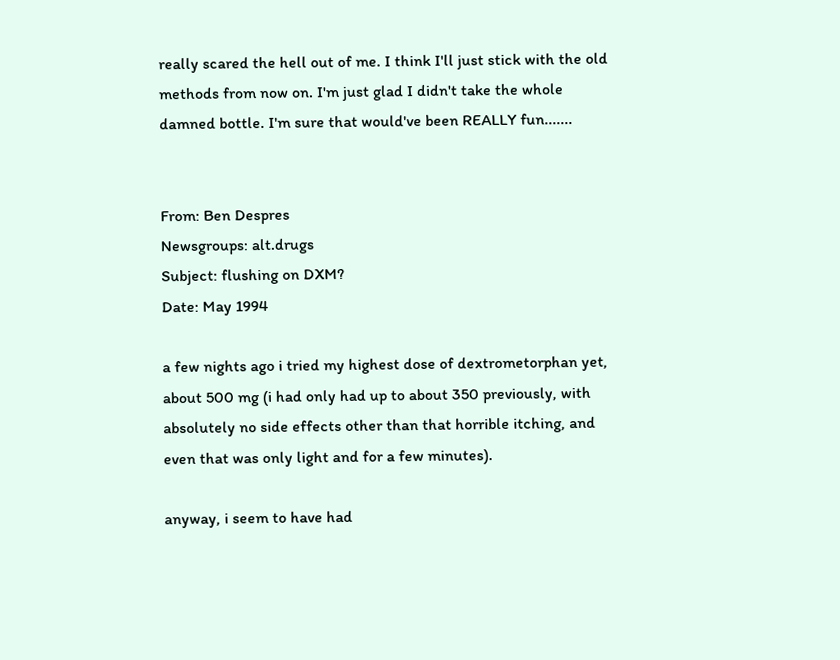really scared the hell out of me. I think I'll just stick with the old methods from now on. I'm just glad I didn't take the whole damned bottle. I'm sure that would've been REALLY fun.......


From: Ben Despres
Newsgroups: alt.drugs
Subject: flushing on DXM?
Date: May 1994

a few nights ago i tried my highest dose of dextrometorphan yet, about 500 mg (i had only had up to about 350 previously, with absolutely no side effects other than that horrible itching, and even that was only light and for a few minutes).

anyway, i seem to have had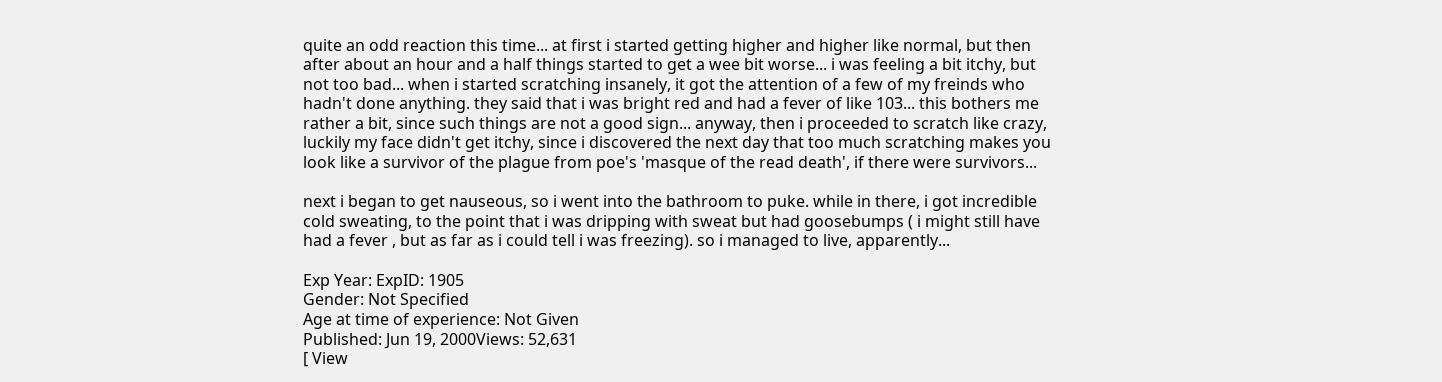quite an odd reaction this time... at first i started getting higher and higher like normal, but then after about an hour and a half things started to get a wee bit worse... i was feeling a bit itchy, but not too bad... when i started scratching insanely, it got the attention of a few of my freinds who hadn't done anything. they said that i was bright red and had a fever of like 103... this bothers me rather a bit, since such things are not a good sign... anyway, then i proceeded to scratch like crazy, luckily my face didn't get itchy, since i discovered the next day that too much scratching makes you look like a survivor of the plague from poe's 'masque of the read death', if there were survivors...

next i began to get nauseous, so i went into the bathroom to puke. while in there, i got incredible cold sweating, to the point that i was dripping with sweat but had goosebumps ( i might still have had a fever , but as far as i could tell i was freezing). so i managed to live, apparently...

Exp Year: ExpID: 1905
Gender: Not Specified
Age at time of experience: Not Given
Published: Jun 19, 2000Views: 52,631
[ View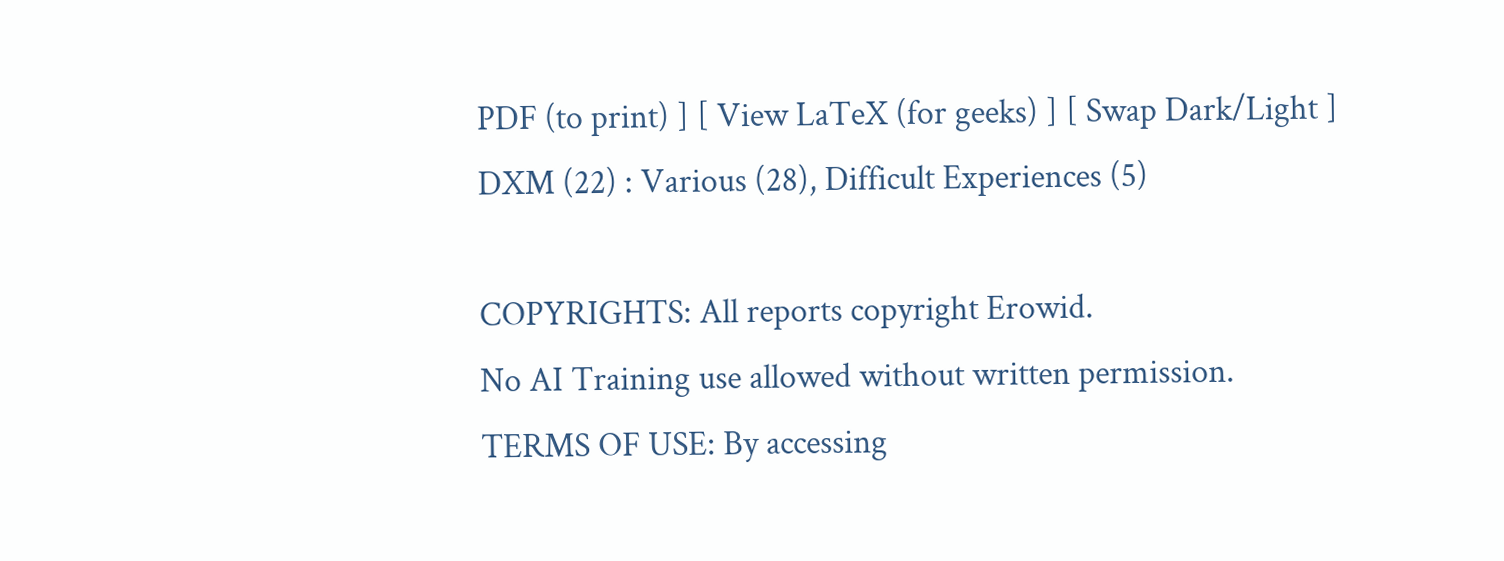PDF (to print) ] [ View LaTeX (for geeks) ] [ Swap Dark/Light ]
DXM (22) : Various (28), Difficult Experiences (5)

COPYRIGHTS: All reports copyright Erowid.
No AI Training use allowed without written permission.
TERMS OF USE: By accessing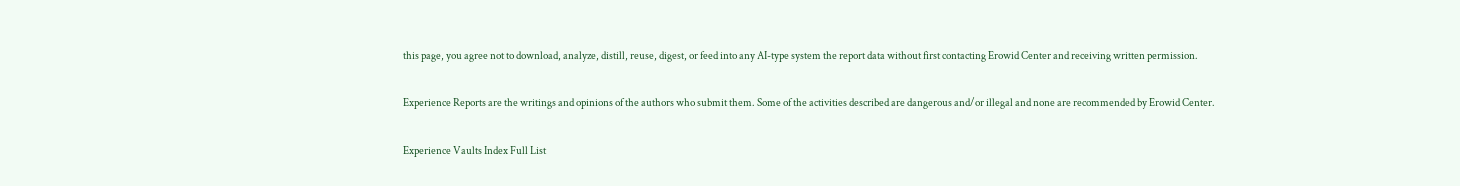this page, you agree not to download, analyze, distill, reuse, digest, or feed into any AI-type system the report data without first contacting Erowid Center and receiving written permission.

Experience Reports are the writings and opinions of the authors who submit them. Some of the activities described are dangerous and/or illegal and none are recommended by Erowid Center.

Experience Vaults Index Full List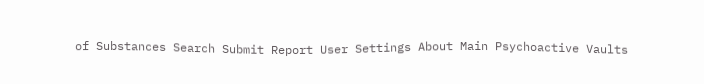of Substances Search Submit Report User Settings About Main Psychoactive Vaults